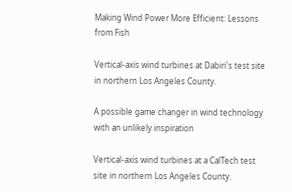Making Wind Power More Efficient: Lessons from Fish

Vertical-axis wind turbines at Dabiri's test site in northern Los Angeles County.

A possible game changer in wind technology with an unlikely inspiration

Vertical-axis wind turbines at a CalTech test site in northern Los Angeles County.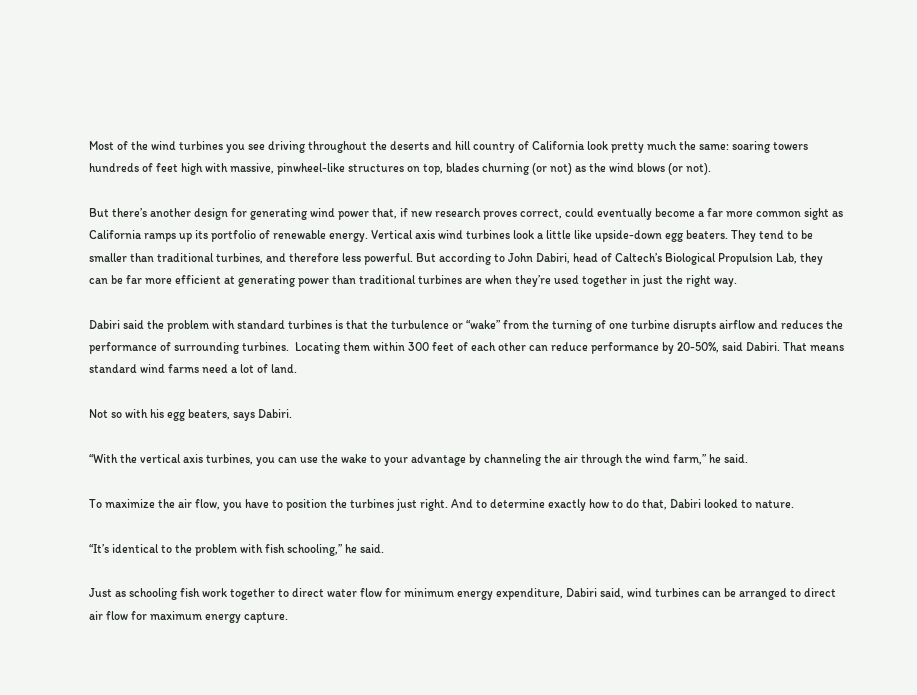Most of the wind turbines you see driving throughout the deserts and hill country of California look pretty much the same: soaring towers hundreds of feet high with massive, pinwheel-like structures on top, blades churning (or not) as the wind blows (or not).

But there’s another design for generating wind power that, if new research proves correct, could eventually become a far more common sight as California ramps up its portfolio of renewable energy. Vertical axis wind turbines look a little like upside-down egg beaters. They tend to be smaller than traditional turbines, and therefore less powerful. But according to John Dabiri, head of Caltech’s Biological Propulsion Lab, they can be far more efficient at generating power than traditional turbines are when they’re used together in just the right way.

Dabiri said the problem with standard turbines is that the turbulence or “wake” from the turning of one turbine disrupts airflow and reduces the performance of surrounding turbines.  Locating them within 300 feet of each other can reduce performance by 20-50%, said Dabiri. That means standard wind farms need a lot of land.

Not so with his egg beaters, says Dabiri.

“With the vertical axis turbines, you can use the wake to your advantage by channeling the air through the wind farm,” he said.

To maximize the air flow, you have to position the turbines just right. And to determine exactly how to do that, Dabiri looked to nature.

“It’s identical to the problem with fish schooling,” he said.

Just as schooling fish work together to direct water flow for minimum energy expenditure, Dabiri said, wind turbines can be arranged to direct air flow for maximum energy capture.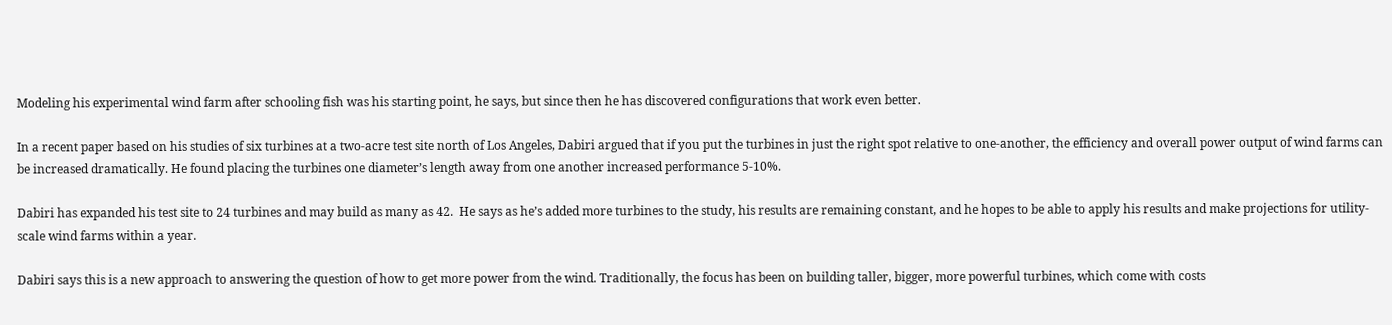Modeling his experimental wind farm after schooling fish was his starting point, he says, but since then he has discovered configurations that work even better.

In a recent paper based on his studies of six turbines at a two-acre test site north of Los Angeles, Dabiri argued that if you put the turbines in just the right spot relative to one-another, the efficiency and overall power output of wind farms can be increased dramatically. He found placing the turbines one diameter’s length away from one another increased performance 5-10%.

Dabiri has expanded his test site to 24 turbines and may build as many as 42.  He says as he’s added more turbines to the study, his results are remaining constant, and he hopes to be able to apply his results and make projections for utility-scale wind farms within a year.

Dabiri says this is a new approach to answering the question of how to get more power from the wind. Traditionally, the focus has been on building taller, bigger, more powerful turbines, which come with costs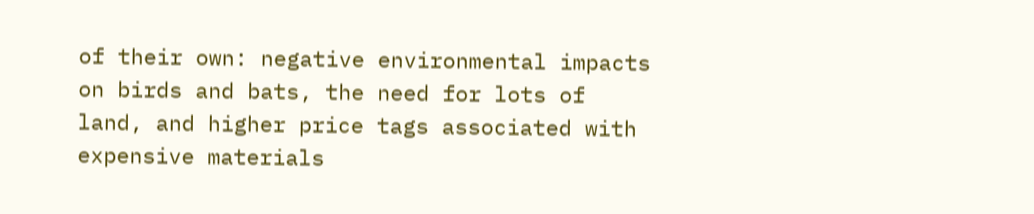of their own: negative environmental impacts on birds and bats, the need for lots of land, and higher price tags associated with expensive materials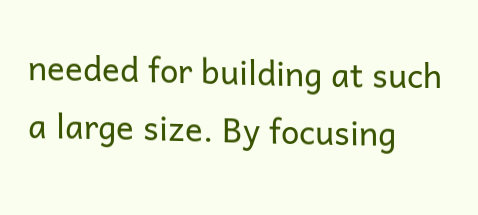needed for building at such a large size. By focusing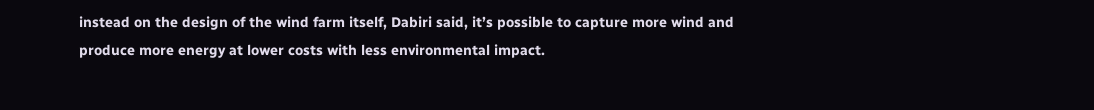instead on the design of the wind farm itself, Dabiri said, it’s possible to capture more wind and produce more energy at lower costs with less environmental impact.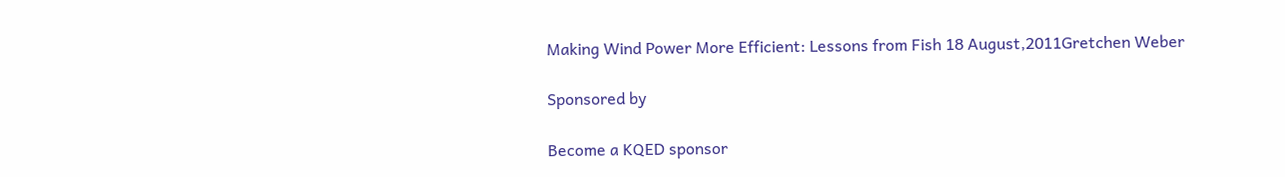Making Wind Power More Efficient: Lessons from Fish 18 August,2011Gretchen Weber

Sponsored by

Become a KQED sponsor